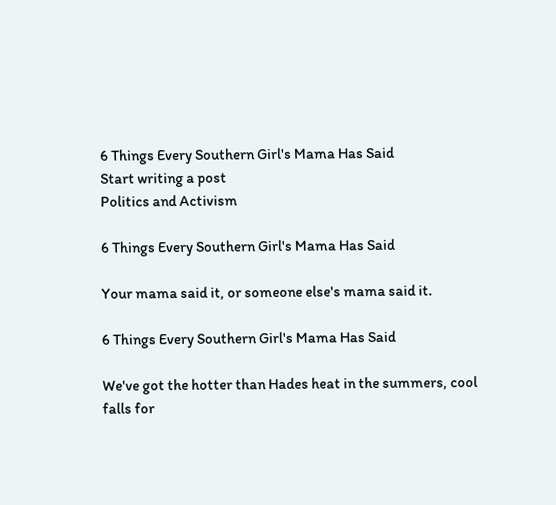6 Things Every Southern Girl's Mama Has Said
Start writing a post
Politics and Activism

6 Things Every Southern Girl's Mama Has Said

Your mama said it, or someone else's mama said it.

6 Things Every Southern Girl's Mama Has Said

We've got the hotter than Hades heat in the summers, cool falls for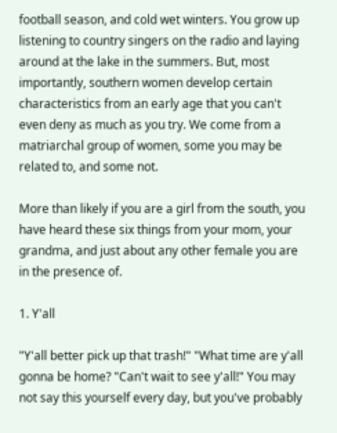football season, and cold wet winters. You grow up listening to country singers on the radio and laying around at the lake in the summers. But, most importantly, southern women develop certain characteristics from an early age that you can't even deny as much as you try. We come from a matriarchal group of women, some you may be related to, and some not.

More than likely if you are a girl from the south, you have heard these six things from your mom, your grandma, and just about any other female you are in the presence of.

1. Y'all

"Y'all better pick up that trash!" "What time are y'all gonna be home? "Can't wait to see y'all!" You may not say this yourself every day, but you've probably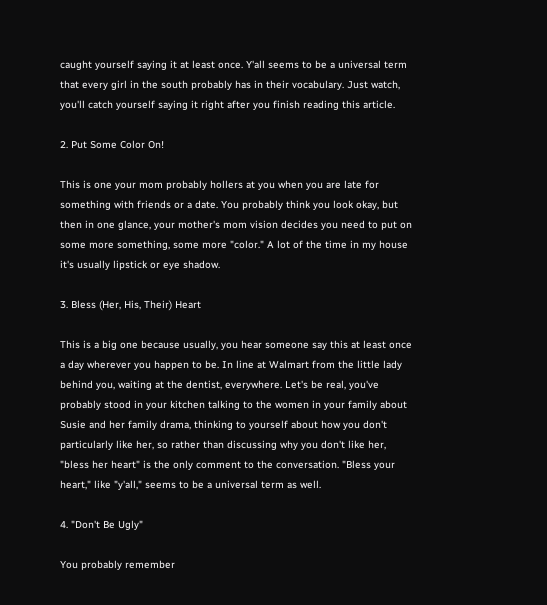caught yourself saying it at least once. Y'all seems to be a universal term that every girl in the south probably has in their vocabulary. Just watch, you'll catch yourself saying it right after you finish reading this article.

2. Put Some Color On!

This is one your mom probably hollers at you when you are late for something with friends or a date. You probably think you look okay, but then in one glance, your mother's mom vision decides you need to put on some more something, some more "color." A lot of the time in my house it's usually lipstick or eye shadow.

3. Bless (Her, His, Their) Heart

This is a big one because usually, you hear someone say this at least once a day wherever you happen to be. In line at Walmart from the little lady behind you, waiting at the dentist, everywhere. Let's be real, you've probably stood in your kitchen talking to the women in your family about Susie and her family drama, thinking to yourself about how you don't particularly like her, so rather than discussing why you don't like her, "bless her heart" is the only comment to the conversation. "Bless your heart," like "y'all," seems to be a universal term as well.

4. "Don't Be Ugly"

You probably remember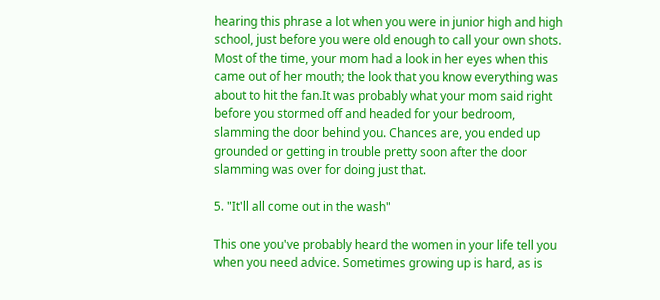hearing this phrase a lot when you were in junior high and high school, just before you were old enough to call your own shots. Most of the time, your mom had a look in her eyes when this came out of her mouth; the look that you know everything was about to hit the fan.It was probably what your mom said right before you stormed off and headed for your bedroom, slamming the door behind you. Chances are, you ended up grounded or getting in trouble pretty soon after the door slamming was over for doing just that.

5. "It'll all come out in the wash"

This one you've probably heard the women in your life tell you when you need advice. Sometimes growing up is hard, as is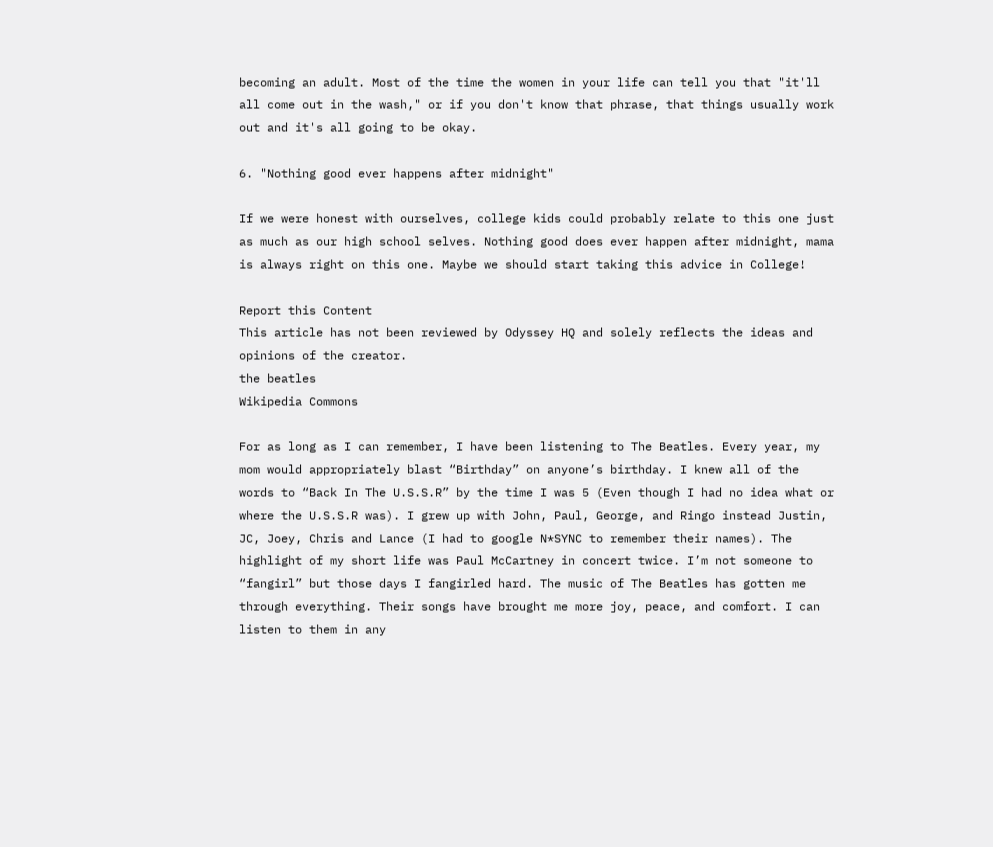becoming an adult. Most of the time the women in your life can tell you that "it'll all come out in the wash," or if you don't know that phrase, that things usually work out and it's all going to be okay.

6. "Nothing good ever happens after midnight"

If we were honest with ourselves, college kids could probably relate to this one just as much as our high school selves. Nothing good does ever happen after midnight, mama is always right on this one. Maybe we should start taking this advice in College!

Report this Content
This article has not been reviewed by Odyssey HQ and solely reflects the ideas and opinions of the creator.
the beatles
Wikipedia Commons

For as long as I can remember, I have been listening to The Beatles. Every year, my mom would appropriately blast “Birthday” on anyone’s birthday. I knew all of the words to “Back In The U.S.S.R” by the time I was 5 (Even though I had no idea what or where the U.S.S.R was). I grew up with John, Paul, George, and Ringo instead Justin, JC, Joey, Chris and Lance (I had to google N*SYNC to remember their names). The highlight of my short life was Paul McCartney in concert twice. I’m not someone to “fangirl” but those days I fangirled hard. The music of The Beatles has gotten me through everything. Their songs have brought me more joy, peace, and comfort. I can listen to them in any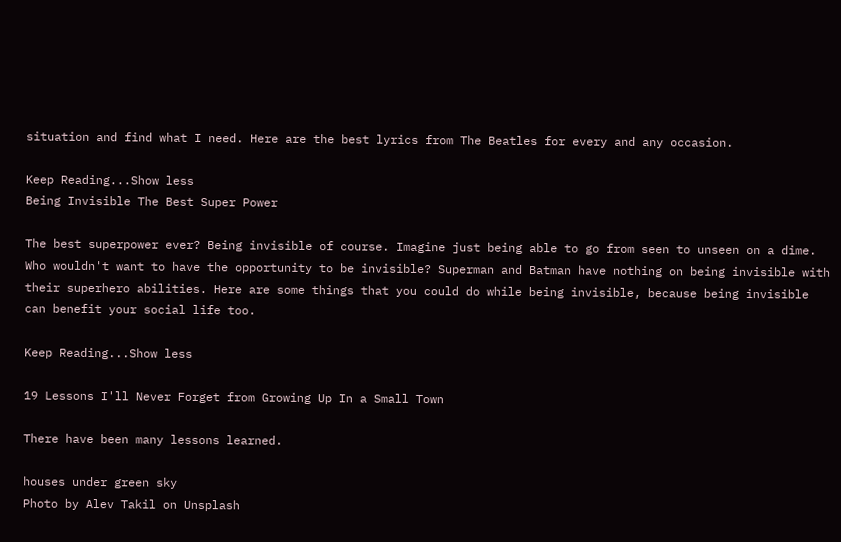situation and find what I need. Here are the best lyrics from The Beatles for every and any occasion.

Keep Reading...Show less
Being Invisible The Best Super Power

The best superpower ever? Being invisible of course. Imagine just being able to go from seen to unseen on a dime. Who wouldn't want to have the opportunity to be invisible? Superman and Batman have nothing on being invisible with their superhero abilities. Here are some things that you could do while being invisible, because being invisible can benefit your social life too.

Keep Reading...Show less

19 Lessons I'll Never Forget from Growing Up In a Small Town

There have been many lessons learned.

houses under green sky
Photo by Alev Takil on Unsplash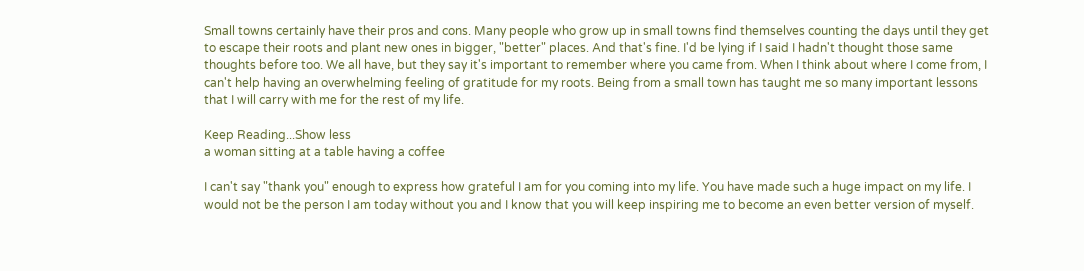Small towns certainly have their pros and cons. Many people who grow up in small towns find themselves counting the days until they get to escape their roots and plant new ones in bigger, "better" places. And that's fine. I'd be lying if I said I hadn't thought those same thoughts before too. We all have, but they say it's important to remember where you came from. When I think about where I come from, I can't help having an overwhelming feeling of gratitude for my roots. Being from a small town has taught me so many important lessons that I will carry with me for the rest of my life.

Keep Reading...Show less
a woman sitting at a table having a coffee

I can't say "thank you" enough to express how grateful I am for you coming into my life. You have made such a huge impact on my life. I would not be the person I am today without you and I know that you will keep inspiring me to become an even better version of myself.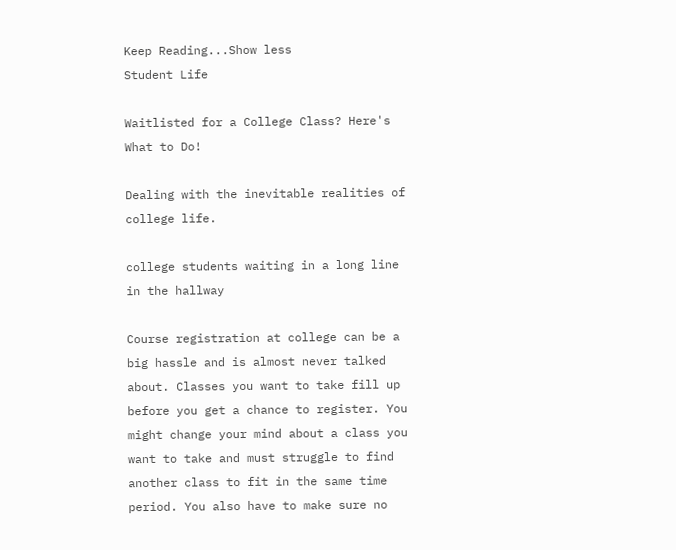Keep Reading...Show less
Student Life

Waitlisted for a College Class? Here's What to Do!

Dealing with the inevitable realities of college life.

college students waiting in a long line in the hallway

Course registration at college can be a big hassle and is almost never talked about. Classes you want to take fill up before you get a chance to register. You might change your mind about a class you want to take and must struggle to find another class to fit in the same time period. You also have to make sure no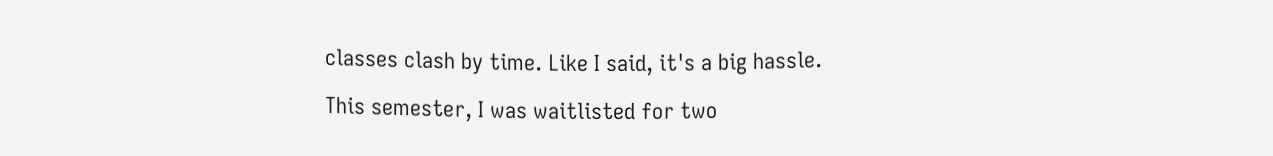classes clash by time. Like I said, it's a big hassle.

This semester, I was waitlisted for two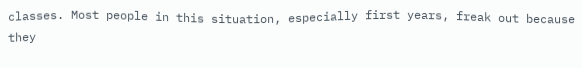classes. Most people in this situation, especially first years, freak out because they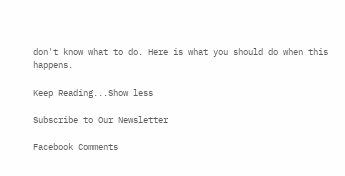don't know what to do. Here is what you should do when this happens.

Keep Reading...Show less

Subscribe to Our Newsletter

Facebook Comments